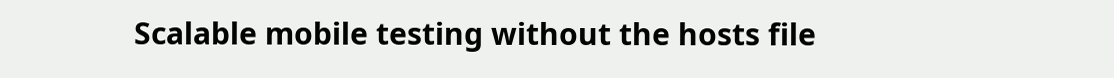Scalable mobile testing without the hosts file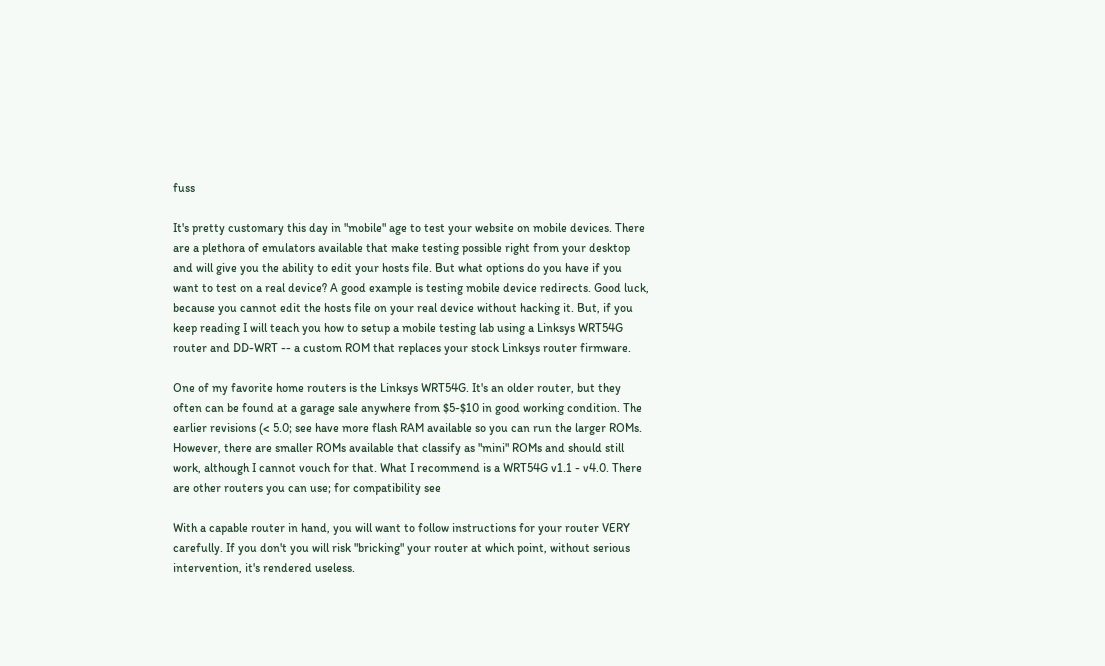fuss

It's pretty customary this day in "mobile" age to test your website on mobile devices. There are a plethora of emulators available that make testing possible right from your desktop and will give you the ability to edit your hosts file. But what options do you have if you want to test on a real device? A good example is testing mobile device redirects. Good luck, because you cannot edit the hosts file on your real device without hacking it. But, if you keep reading I will teach you how to setup a mobile testing lab using a Linksys WRT54G router and DD-WRT -- a custom ROM that replaces your stock Linksys router firmware.

One of my favorite home routers is the Linksys WRT54G. It's an older router, but they often can be found at a garage sale anywhere from $5-$10 in good working condition. The earlier revisions (< 5.0; see have more flash RAM available so you can run the larger ROMs. However, there are smaller ROMs available that classify as "mini" ROMs and should still work, although I cannot vouch for that. What I recommend is a WRT54G v1.1 - v4.0. There are other routers you can use; for compatibility see

With a capable router in hand, you will want to follow instructions for your router VERY carefully. If you don't you will risk "bricking" your router at which point, without serious intervention, it's rendered useless.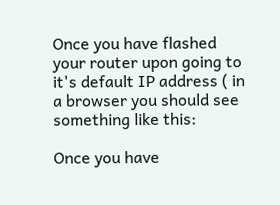Once you have flashed your router upon going to it's default IP address ( in a browser you should see something like this:

Once you have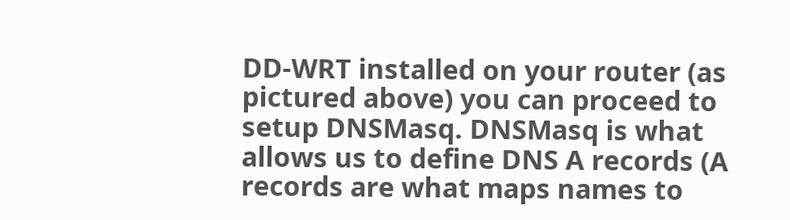DD-WRT installed on your router (as pictured above) you can proceed to setup DNSMasq. DNSMasq is what allows us to define DNS A records (A records are what maps names to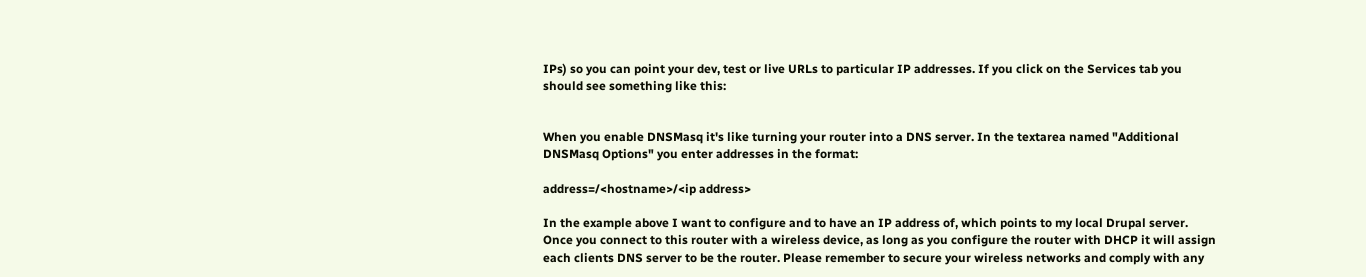IPs) so you can point your dev, test or live URLs to particular IP addresses. If you click on the Services tab you should see something like this:


When you enable DNSMasq it's like turning your router into a DNS server. In the textarea named "Additional DNSMasq Options" you enter addresses in the format:

address=/<hostname>/<ip address>

In the example above I want to configure and to have an IP address of, which points to my local Drupal server. Once you connect to this router with a wireless device, as long as you configure the router with DHCP it will assign each clients DNS server to be the router. Please remember to secure your wireless networks and comply with any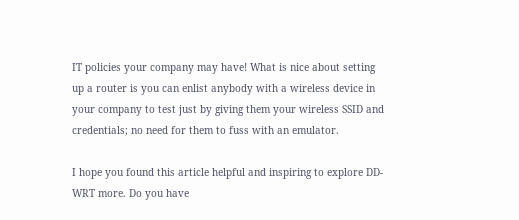IT policies your company may have! What is nice about setting up a router is you can enlist anybody with a wireless device in your company to test just by giving them your wireless SSID and credentials; no need for them to fuss with an emulator.

I hope you found this article helpful and inspiring to explore DD-WRT more. Do you have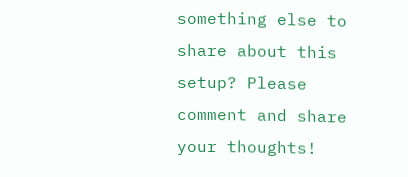something else to share about this setup? Please comment and share your thoughts!